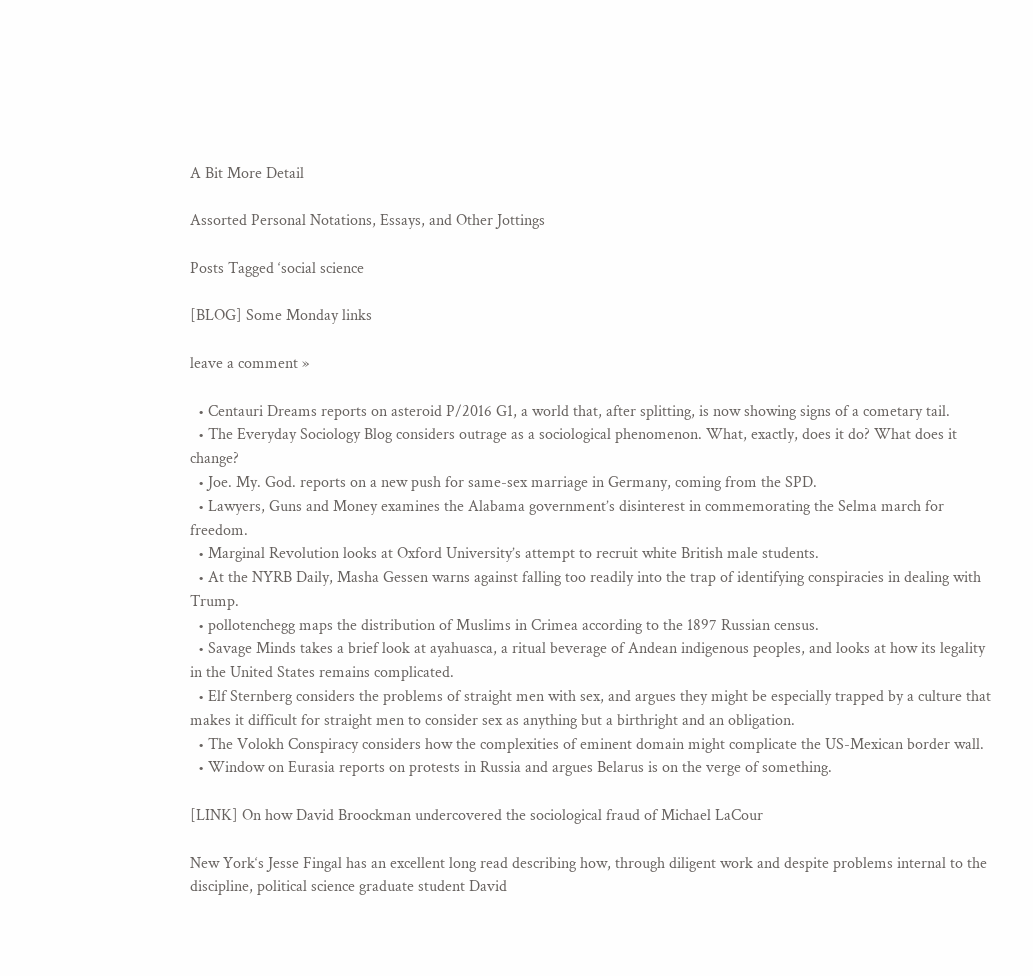A Bit More Detail

Assorted Personal Notations, Essays, and Other Jottings

Posts Tagged ‘social science

[BLOG] Some Monday links

leave a comment »

  • Centauri Dreams reports on asteroid P/2016 G1, a world that, after splitting, is now showing signs of a cometary tail.
  • The Everyday Sociology Blog considers outrage as a sociological phenomenon. What, exactly, does it do? What does it change?
  • Joe. My. God. reports on a new push for same-sex marriage in Germany, coming from the SPD.
  • Lawyers, Guns and Money examines the Alabama government’s disinterest in commemorating the Selma march for freedom.
  • Marginal Revolution looks at Oxford University’s attempt to recruit white British male students.
  • At the NYRB Daily, Masha Gessen warns against falling too readily into the trap of identifying conspiracies in dealing with Trump.
  • pollotenchegg maps the distribution of Muslims in Crimea according to the 1897 Russian census.
  • Savage Minds takes a brief look at ayahuasca, a ritual beverage of Andean indigenous peoples, and looks at how its legality in the United States remains complicated.
  • Elf Sternberg considers the problems of straight men with sex, and argues they might be especially trapped by a culture that makes it difficult for straight men to consider sex as anything but a birthright and an obligation.
  • The Volokh Conspiracy considers how the complexities of eminent domain might complicate the US-Mexican border wall.
  • Window on Eurasia reports on protests in Russia and argues Belarus is on the verge of something.

[LINK] On how David Broockman undercovered the sociological fraud of Michael LaCour

New York‘s Jesse Fingal has an excellent long read describing how, through diligent work and despite problems internal to the discipline, political science graduate student David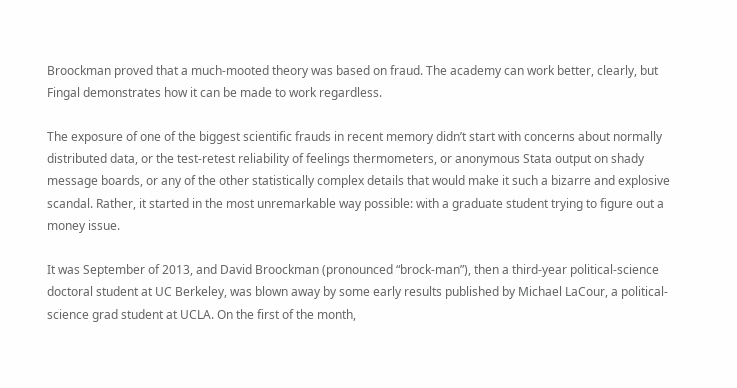Broockman proved that a much-mooted theory was based on fraud. The academy can work better, clearly, but Fingal demonstrates how it can be made to work regardless.

The exposure of one of the biggest scientific frauds in recent memory didn’t start with concerns about normally distributed data, or the test-retest reliability of feelings thermometers, or anonymous Stata output on shady message boards, or any of the other statistically complex details that would make it such a bizarre and explosive scandal. Rather, it started in the most unremarkable way possible: with a graduate student trying to figure out a money issue.

It was September of 2013, and David Broockman (pronounced “brock-man”), then a third-year political-science doctoral student at UC Berkeley, was blown away by some early results published by Michael LaCour, a political-science grad student at UCLA. On the first of the month,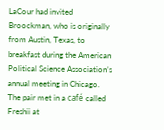LaCour had invited Broockman, who is originally from Austin, Texas, to breakfast during the American Political Science Association’s annual meeting in Chicago. The pair met in a café called Freshii at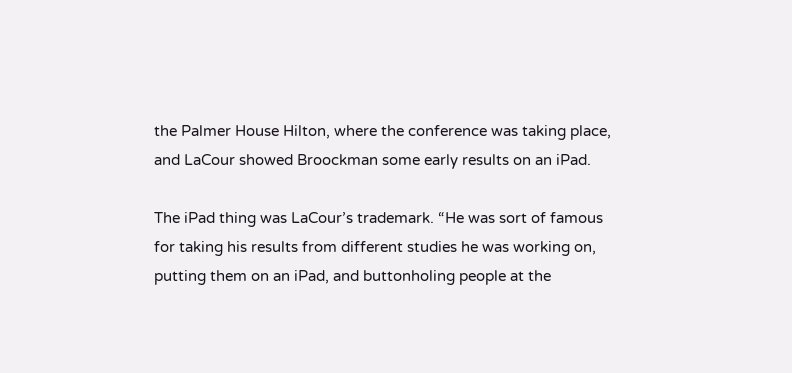the Palmer House Hilton, where the conference was taking place, and LaCour showed Broockman some early results on an iPad.

The iPad thing was LaCour’s trademark. “He was sort of famous for taking his results from different studies he was working on, putting them on an iPad, and buttonholing people at the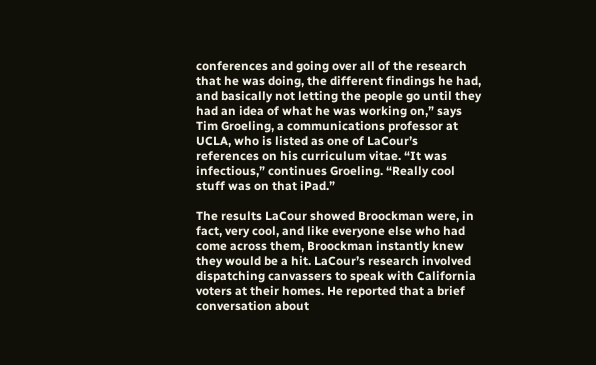conferences and going over all of the research that he was doing, the different findings he had, and basically not letting the people go until they had an idea of what he was working on,” says Tim Groeling, a communications professor at UCLA, who is listed as one of LaCour’s references on his curriculum vitae. “It was infectious,” continues Groeling. “Really cool stuff was on that iPad.”

The results LaCour showed Broockman were, in fact, very cool, and like everyone else who had come across them, Broockman instantly knew they would be a hit. LaCour’s research involved dispatching canvassers to speak with California voters at their homes. He reported that a brief conversation about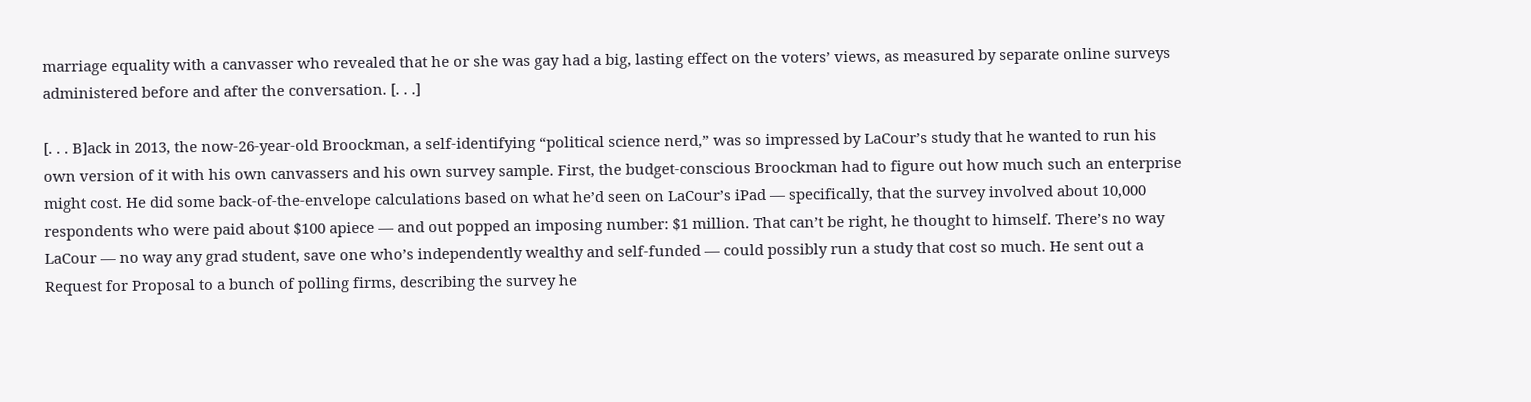marriage equality with a canvasser who revealed that he or she was gay had a big, lasting effect on the voters’ views, as measured by separate online surveys administered before and after the conversation. [. . .]

[. . . B]ack in 2013, the now-26-year-old Broockman, a self-identifying “political science nerd,” was so impressed by LaCour’s study that he wanted to run his own version of it with his own canvassers and his own survey sample. First, the budget-conscious Broockman had to figure out how much such an enterprise might cost. He did some back-of-the-envelope calculations based on what he’d seen on LaCour’s iPad — specifically, that the survey involved about 10,000 respondents who were paid about $100 apiece — and out popped an imposing number: $1 million. That can’t be right, he thought to himself. There’s no way LaCour — no way any grad student, save one who’s independently wealthy and self-funded — could possibly run a study that cost so much. He sent out a Request for Proposal to a bunch of polling firms, describing the survey he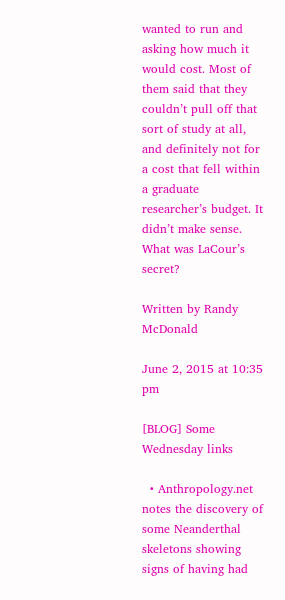wanted to run and asking how much it would cost. Most of them said that they couldn’t pull off that sort of study at all, and definitely not for a cost that fell within a graduate researcher’s budget. It didn’t make sense. What was LaCour’s secret?

Written by Randy McDonald

June 2, 2015 at 10:35 pm

[BLOG] Some Wednesday links

  • Anthropology.net notes the discovery of some Neanderthal skeletons showing signs of having had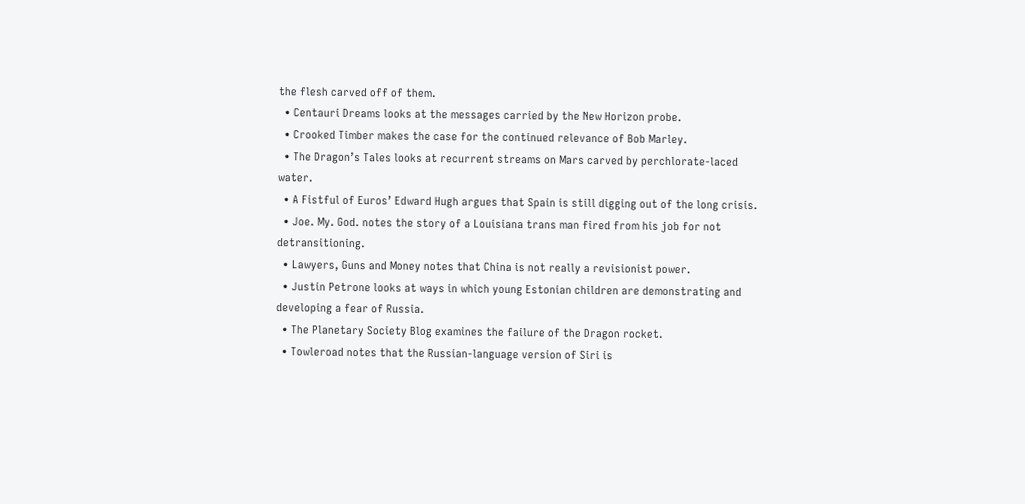the flesh carved off of them.
  • Centauri Dreams looks at the messages carried by the New Horizon probe.
  • Crooked Timber makes the case for the continued relevance of Bob Marley.
  • The Dragon’s Tales looks at recurrent streams on Mars carved by perchlorate-laced water.
  • A Fistful of Euros’ Edward Hugh argues that Spain is still digging out of the long crisis.
  • Joe. My. God. notes the story of a Louisiana trans man fired from his job for not detransitioning.
  • Lawyers, Guns and Money notes that China is not really a revisionist power.
  • Justin Petrone looks at ways in which young Estonian children are demonstrating and developing a fear of Russia.
  • The Planetary Society Blog examines the failure of the Dragon rocket.
  • Towleroad notes that the Russian-language version of Siri is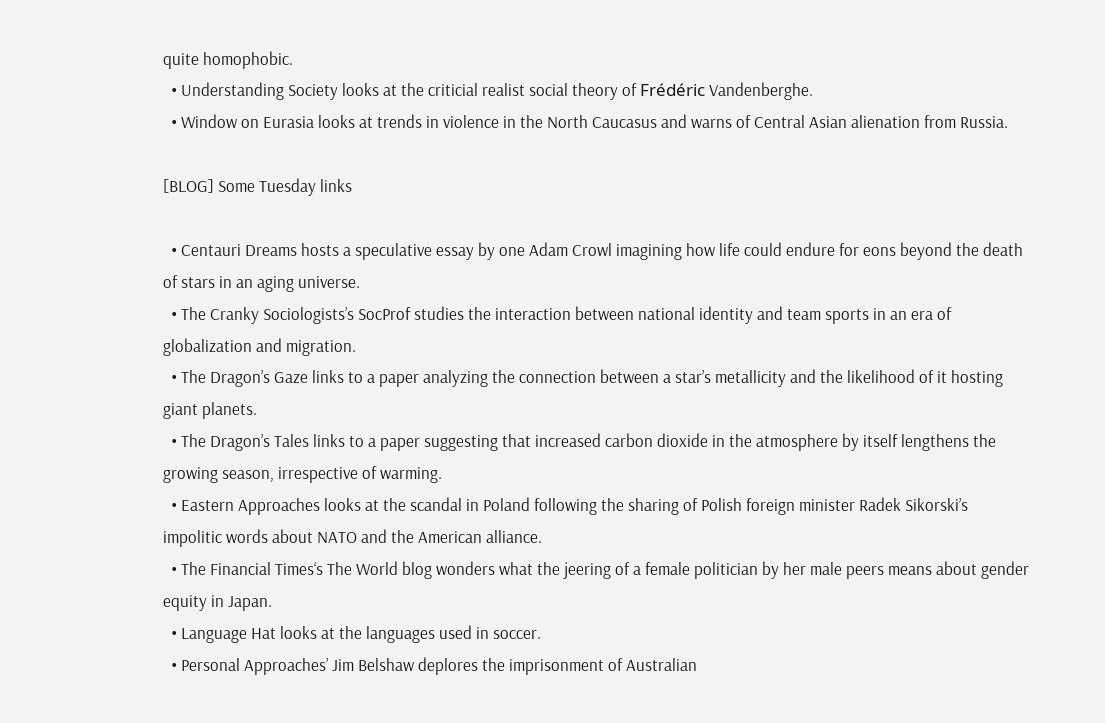quite homophobic.
  • Understanding Society looks at the criticial realist social theory of Frédéric Vandenberghe.
  • Window on Eurasia looks at trends in violence in the North Caucasus and warns of Central Asian alienation from Russia.

[BLOG] Some Tuesday links

  • Centauri Dreams hosts a speculative essay by one Adam Crowl imagining how life could endure for eons beyond the death of stars in an aging universe.
  • The Cranky Sociologists’s SocProf studies the interaction between national identity and team sports in an era of globalization and migration.
  • The Dragon’s Gaze links to a paper analyzing the connection between a star’s metallicity and the likelihood of it hosting giant planets.
  • The Dragon’s Tales links to a paper suggesting that increased carbon dioxide in the atmosphere by itself lengthens the growing season, irrespective of warming.
  • Eastern Approaches looks at the scandal in Poland following the sharing of Polish foreign minister Radek Sikorski’s impolitic words about NATO and the American alliance.
  • The Financial Times‘s The World blog wonders what the jeering of a female politician by her male peers means about gender equity in Japan.
  • Language Hat looks at the languages used in soccer.
  • Personal Approaches’ Jim Belshaw deplores the imprisonment of Australian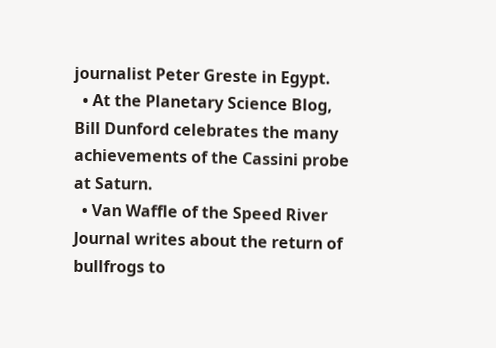journalist Peter Greste in Egypt.
  • At the Planetary Science Blog, Bill Dunford celebrates the many achievements of the Cassini probe at Saturn.
  • Van Waffle of the Speed River Journal writes about the return of bullfrogs to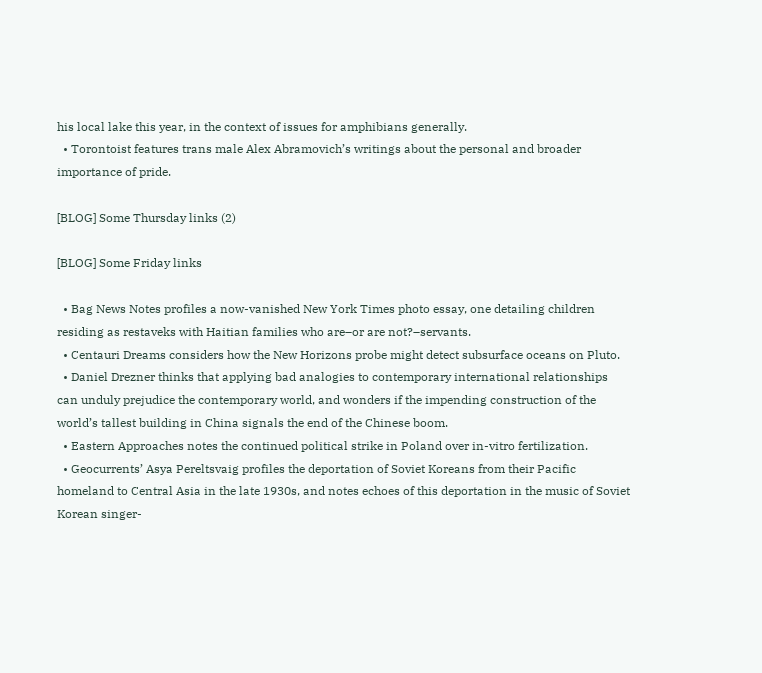his local lake this year, in the context of issues for amphibians generally.
  • Torontoist features trans male Alex Abramovich’s writings about the personal and broader importance of pride.

[BLOG] Some Thursday links (2)

[BLOG] Some Friday links

  • Bag News Notes profiles a now-vanished New York Times photo essay, one detailing children residing as restaveks with Haitian families who are–or are not?–servants.
  • Centauri Dreams considers how the New Horizons probe might detect subsurface oceans on Pluto.
  • Daniel Drezner thinks that applying bad analogies to contemporary international relationships can unduly prejudice the contemporary world, and wonders if the impending construction of the world’s tallest building in China signals the end of the Chinese boom.
  • Eastern Approaches notes the continued political strike in Poland over in-vitro fertilization.
  • Geocurrents’ Asya Pereltsvaig profiles the deportation of Soviet Koreans from their Pacific homeland to Central Asia in the late 1930s, and notes echoes of this deportation in the music of Soviet Korean singer-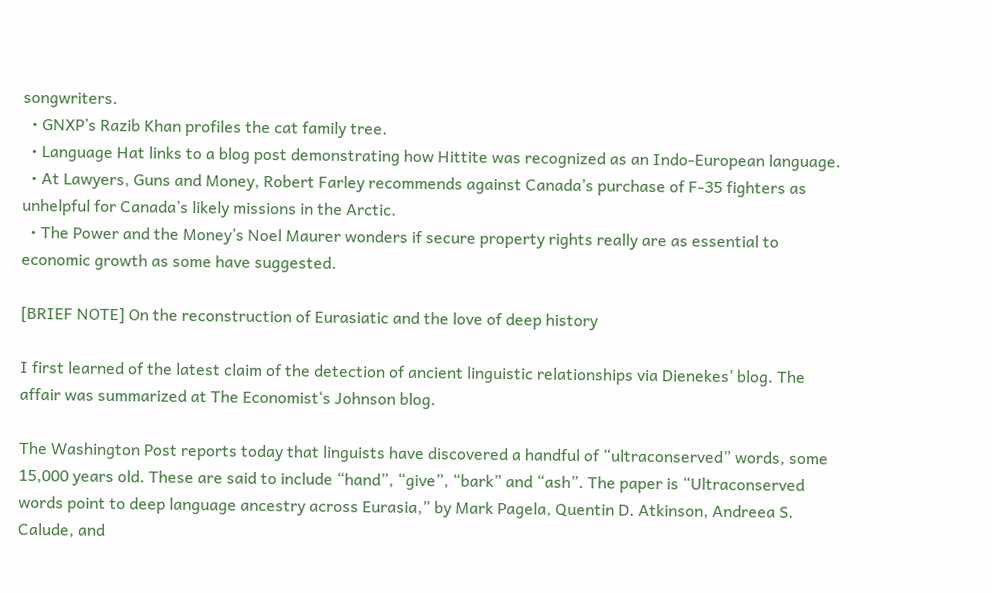songwriters.
  • GNXP’s Razib Khan profiles the cat family tree.
  • Language Hat links to a blog post demonstrating how Hittite was recognized as an Indo-European language.
  • At Lawyers, Guns and Money, Robert Farley recommends against Canada’s purchase of F-35 fighters as unhelpful for Canada’s likely missions in the Arctic.
  • The Power and the Money’s Noel Maurer wonders if secure property rights really are as essential to economic growth as some have suggested.

[BRIEF NOTE] On the reconstruction of Eurasiatic and the love of deep history

I first learned of the latest claim of the detection of ancient linguistic relationships via Dienekes’ blog. The affair was summarized at The Economist‘s Johnson blog.

The Washington Post reports today that linguists have discovered a handful of “ultraconserved” words, some 15,000 years old. These are said to include “hand”, “give”, “bark” and “ash”. The paper is “Ultraconserved words point to deep language ancestry across Eurasia,” by Mark Pagela, Quentin D. Atkinson, Andreea S. Calude, and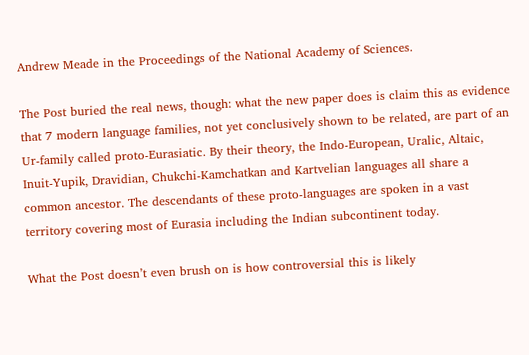Andrew Meade in the Proceedings of the National Academy of Sciences.

The Post buried the real news, though: what the new paper does is claim this as evidence that 7 modern language families, not yet conclusively shown to be related, are part of an Ur-family called proto-Eurasiatic. By their theory, the Indo-European, Uralic, Altaic, Inuit-Yupik, Dravidian, Chukchi-Kamchatkan and Kartvelian languages all share a common ancestor. The descendants of these proto-languages are spoken in a vast territory covering most of Eurasia including the Indian subcontinent today.

What the Post doesn’t even brush on is how controversial this is likely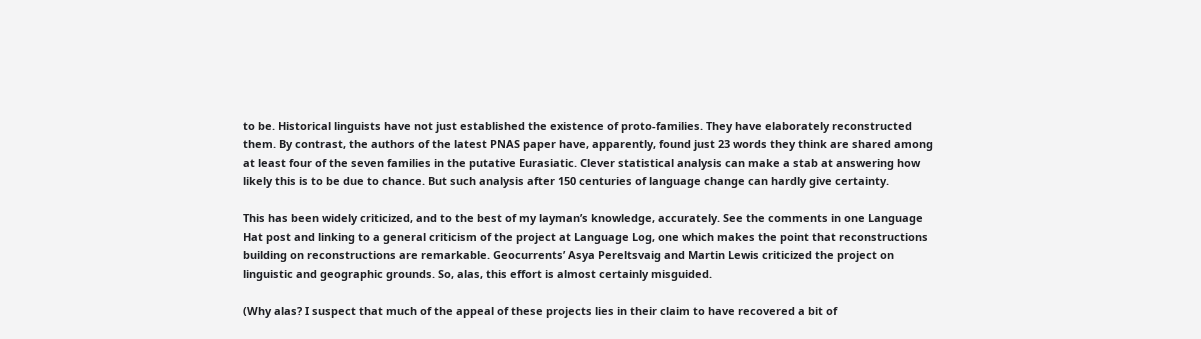to be. Historical linguists have not just established the existence of proto-families. They have elaborately reconstructed them. By contrast, the authors of the latest PNAS paper have, apparently, found just 23 words they think are shared among at least four of the seven families in the putative Eurasiatic. Clever statistical analysis can make a stab at answering how likely this is to be due to chance. But such analysis after 150 centuries of language change can hardly give certainty.

This has been widely criticized, and to the best of my layman’s knowledge, accurately. See the comments in one Language Hat post and linking to a general criticism of the project at Language Log, one which makes the point that reconstructions building on reconstructions are remarkable. Geocurrents’ Asya Pereltsvaig and Martin Lewis criticized the project on linguistic and geographic grounds. So, alas, this effort is almost certainly misguided.

(Why alas? I suspect that much of the appeal of these projects lies in their claim to have recovered a bit of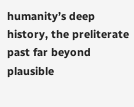humanity’s deep history, the preliterate past far beyond plausible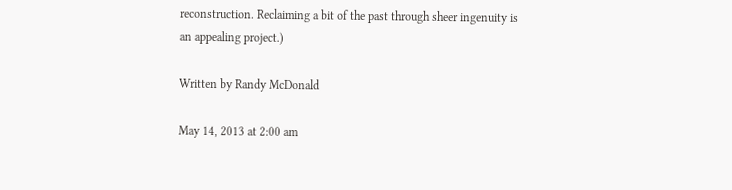reconstruction. Reclaiming a bit of the past through sheer ingenuity is an appealing project.)

Written by Randy McDonald

May 14, 2013 at 2:00 am